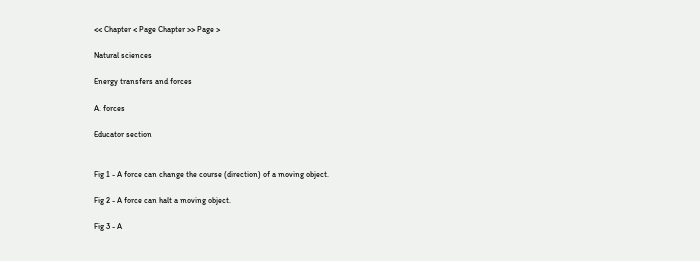<< Chapter < Page Chapter >> Page >

Natural sciences

Energy transfers and forces

A. forces

Educator section


Fig 1 - A force can change the course (direction) of a moving object.

Fig 2 - A force can halt a moving object.

Fig 3 - A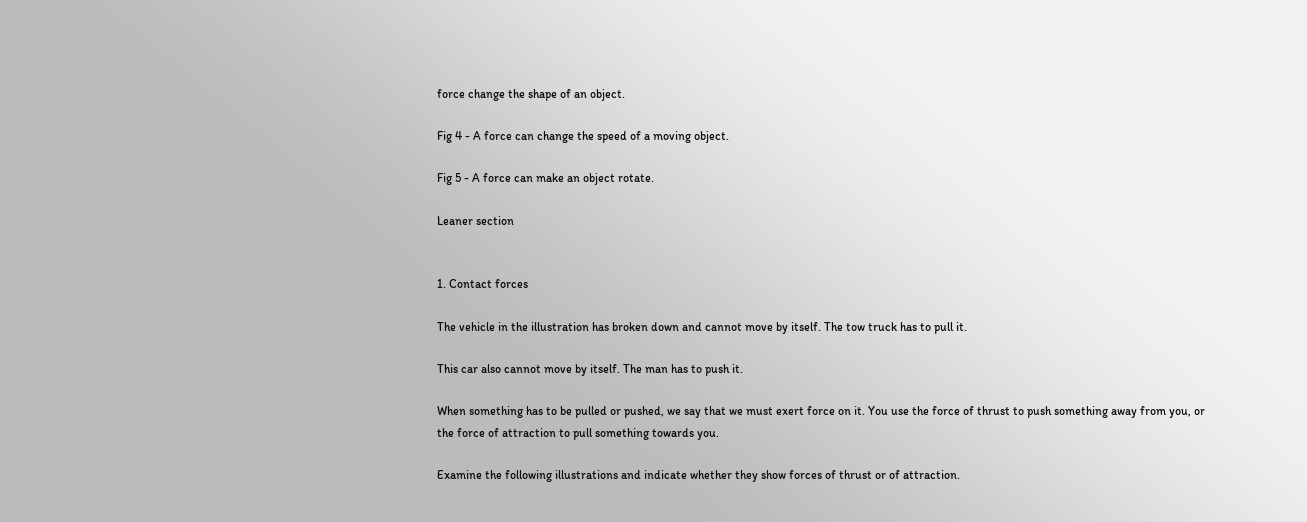force change the shape of an object.

Fig 4 - A force can change the speed of a moving object.

Fig 5 - A force can make an object rotate.

Leaner section


1. Contact forces

The vehicle in the illustration has broken down and cannot move by itself. The tow truck has to pull it.

This car also cannot move by itself. The man has to push it.

When something has to be pulled or pushed, we say that we must exert force on it. You use the force of thrust to push something away from you, or the force of attraction to pull something towards you.

Examine the following illustrations and indicate whether they show forces of thrust or of attraction.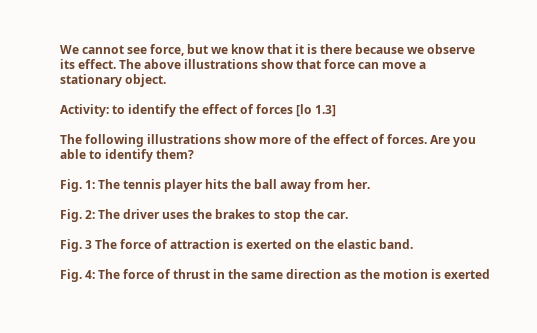We cannot see force, but we know that it is there because we observe its effect. The above illustrations show that force can move a stationary object.

Activity: to identify the effect of forces [lo 1.3]

The following illustrations show more of the effect of forces. Are you able to identify them?

Fig. 1: The tennis player hits the ball away from her.

Fig. 2: The driver uses the brakes to stop the car.

Fig. 3 The force of attraction is exerted on the elastic band.

Fig. 4: The force of thrust in the same direction as the motion is exerted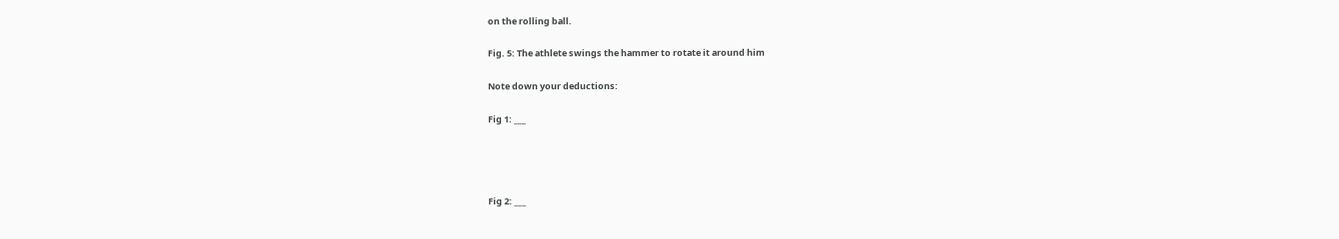on the rolling ball.

Fig. 5: The athlete swings the hammer to rotate it around him

Note down your deductions:

Fig 1: ___




Fig 2: ___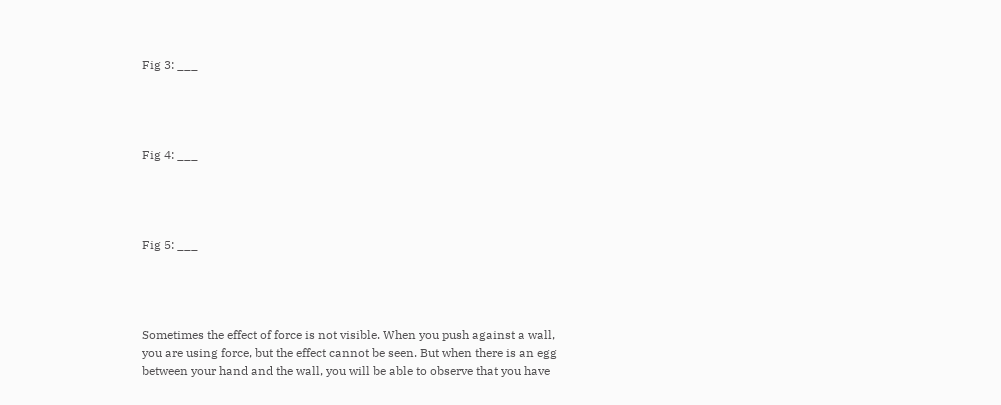Fig 3: ___




Fig 4: ___




Fig 5: ___




Sometimes the effect of force is not visible. When you push against a wall, you are using force, but the effect cannot be seen. But when there is an egg between your hand and the wall, you will be able to observe that you have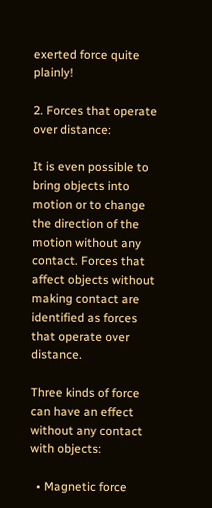exerted force quite plainly!

2. Forces that operate over distance:

It is even possible to bring objects into motion or to change the direction of the motion without any contact. Forces that affect objects without making contact are identified as forces that operate over distance.

Three kinds of force can have an effect without any contact with objects:

  • Magnetic force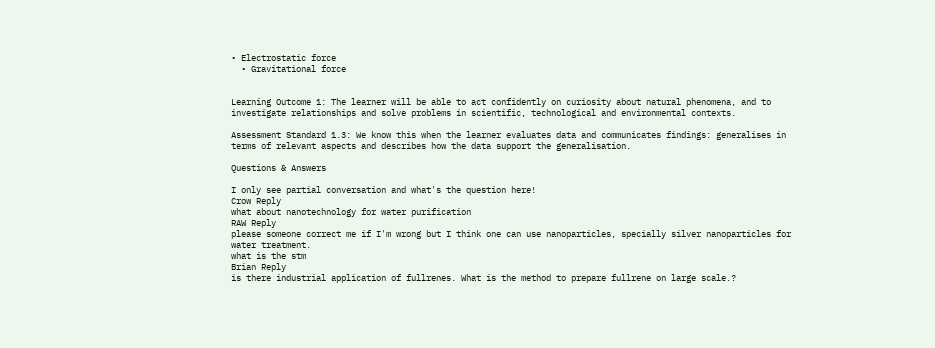• Electrostatic force
  • Gravitational force


Learning Outcome 1: The learner will be able to act confidently on curiosity about natural phenomena, and to investigate relationships and solve problems in scientific, technological and environmental contexts.

Assessment Standard 1.3: We know this when the learner evaluates data and communicates findings: generalises in terms of relevant aspects and describes how the data support the generalisation.

Questions & Answers

I only see partial conversation and what's the question here!
Crow Reply
what about nanotechnology for water purification
RAW Reply
please someone correct me if I'm wrong but I think one can use nanoparticles, specially silver nanoparticles for water treatment.
what is the stm
Brian Reply
is there industrial application of fullrenes. What is the method to prepare fullrene on large scale.?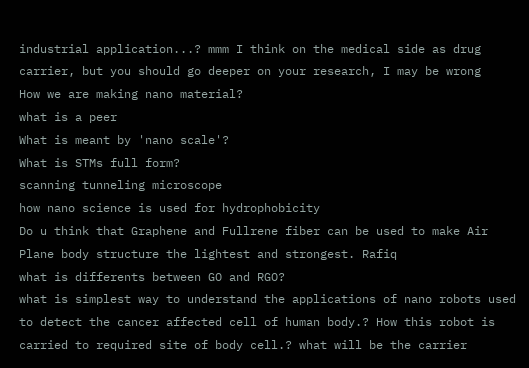industrial application...? mmm I think on the medical side as drug carrier, but you should go deeper on your research, I may be wrong
How we are making nano material?
what is a peer
What is meant by 'nano scale'?
What is STMs full form?
scanning tunneling microscope
how nano science is used for hydrophobicity
Do u think that Graphene and Fullrene fiber can be used to make Air Plane body structure the lightest and strongest. Rafiq
what is differents between GO and RGO?
what is simplest way to understand the applications of nano robots used to detect the cancer affected cell of human body.? How this robot is carried to required site of body cell.? what will be the carrier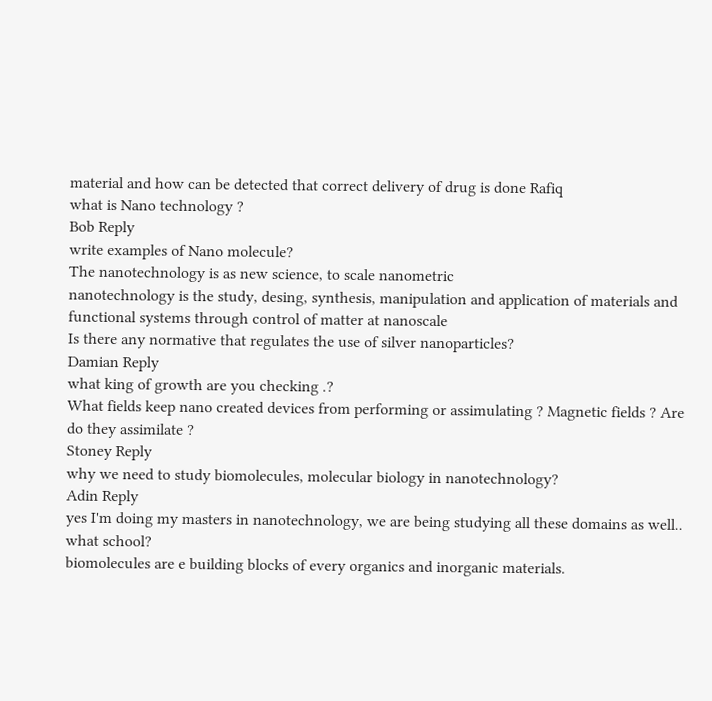material and how can be detected that correct delivery of drug is done Rafiq
what is Nano technology ?
Bob Reply
write examples of Nano molecule?
The nanotechnology is as new science, to scale nanometric
nanotechnology is the study, desing, synthesis, manipulation and application of materials and functional systems through control of matter at nanoscale
Is there any normative that regulates the use of silver nanoparticles?
Damian Reply
what king of growth are you checking .?
What fields keep nano created devices from performing or assimulating ? Magnetic fields ? Are do they assimilate ?
Stoney Reply
why we need to study biomolecules, molecular biology in nanotechnology?
Adin Reply
yes I'm doing my masters in nanotechnology, we are being studying all these domains as well..
what school?
biomolecules are e building blocks of every organics and inorganic materials.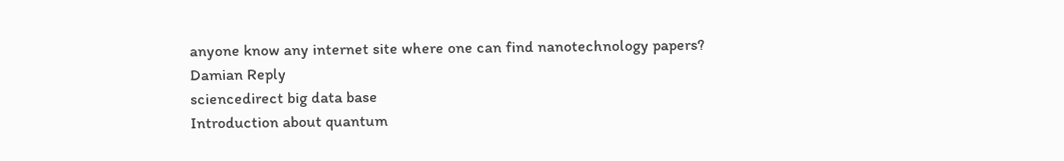anyone know any internet site where one can find nanotechnology papers?
Damian Reply
sciencedirect big data base
Introduction about quantum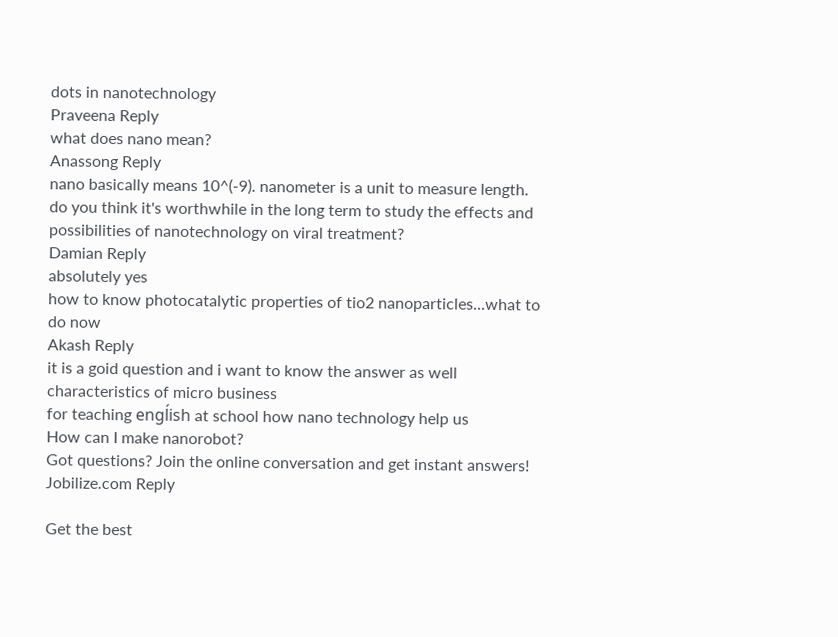dots in nanotechnology
Praveena Reply
what does nano mean?
Anassong Reply
nano basically means 10^(-9). nanometer is a unit to measure length.
do you think it's worthwhile in the long term to study the effects and possibilities of nanotechnology on viral treatment?
Damian Reply
absolutely yes
how to know photocatalytic properties of tio2 nanoparticles...what to do now
Akash Reply
it is a goid question and i want to know the answer as well
characteristics of micro business
for teaching engĺish at school how nano technology help us
How can I make nanorobot?
Got questions? Join the online conversation and get instant answers!
Jobilize.com Reply

Get the best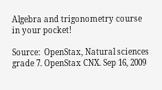Algebra and trigonometry course in your pocket!

Source:  OpenStax, Natural sciences grade 7. OpenStax CNX. Sep 16, 2009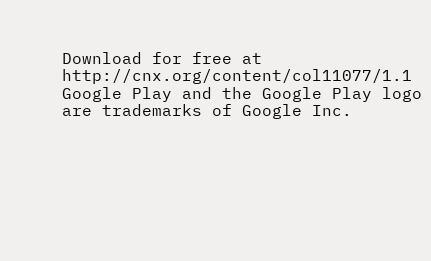Download for free at http://cnx.org/content/col11077/1.1
Google Play and the Google Play logo are trademarks of Google Inc.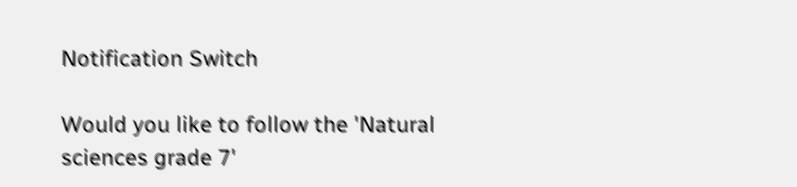Notification Switch

Would you like to follow the 'Natural sciences grade 7'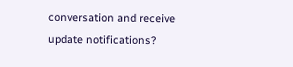conversation and receive update notifications?